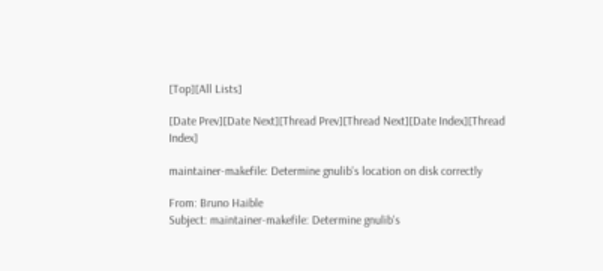[Top][All Lists]

[Date Prev][Date Next][Thread Prev][Thread Next][Date Index][Thread Index]

maintainer-makefile: Determine gnulib's location on disk correctly

From: Bruno Haible
Subject: maintainer-makefile: Determine gnulib's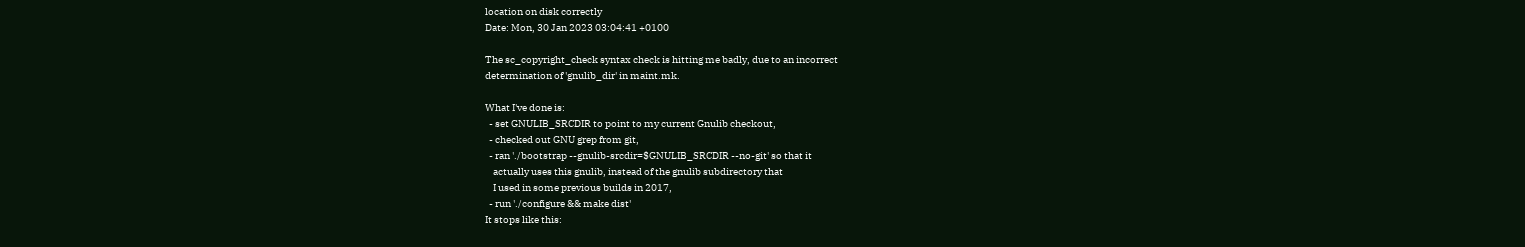location on disk correctly
Date: Mon, 30 Jan 2023 03:04:41 +0100

The sc_copyright_check syntax check is hitting me badly, due to an incorrect
determination of 'gnulib_dir' in maint.mk.

What I've done is:
  - set GNULIB_SRCDIR to point to my current Gnulib checkout,
  - checked out GNU grep from git,
  - ran './bootstrap --gnulib-srcdir=$GNULIB_SRCDIR --no-git' so that it
    actually uses this gnulib, instead of the gnulib subdirectory that
    I used in some previous builds in 2017,
  - run './configure && make dist'
It stops like this: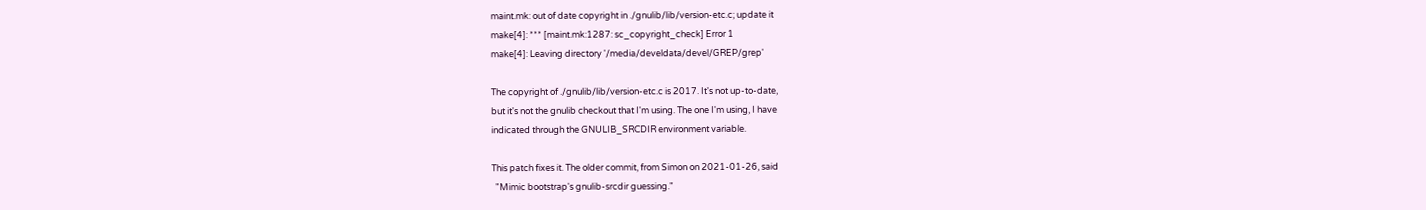maint.mk: out of date copyright in ./gnulib/lib/version-etc.c; update it
make[4]: *** [maint.mk:1287: sc_copyright_check] Error 1
make[4]: Leaving directory '/media/develdata/devel/GREP/grep'

The copyright of ./gnulib/lib/version-etc.c is 2017. It's not up-to-date,
but it's not the gnulib checkout that I'm using. The one I'm using, I have
indicated through the GNULIB_SRCDIR environment variable.

This patch fixes it. The older commit, from Simon on 2021-01-26, said
  "Mimic bootstrap's gnulib-srcdir guessing."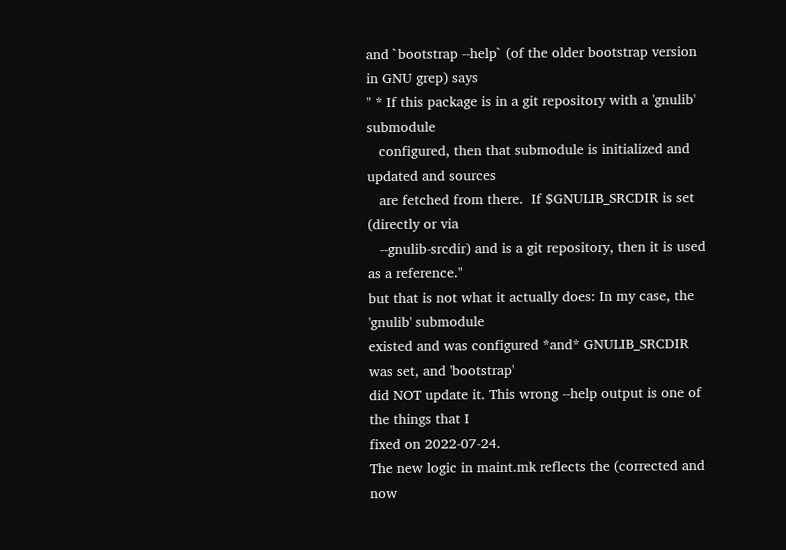and `bootstrap --help` (of the older bootstrap version in GNU grep) says
" * If this package is in a git repository with a 'gnulib' submodule
   configured, then that submodule is initialized and updated and sources
   are fetched from there.  If $GNULIB_SRCDIR is set (directly or via
   --gnulib-srcdir) and is a git repository, then it is used as a reference."
but that is not what it actually does: In my case, the 'gnulib' submodule
existed and was configured *and* GNULIB_SRCDIR was set, and 'bootstrap'
did NOT update it. This wrong --help output is one of the things that I
fixed on 2022-07-24.
The new logic in maint.mk reflects the (corrected and now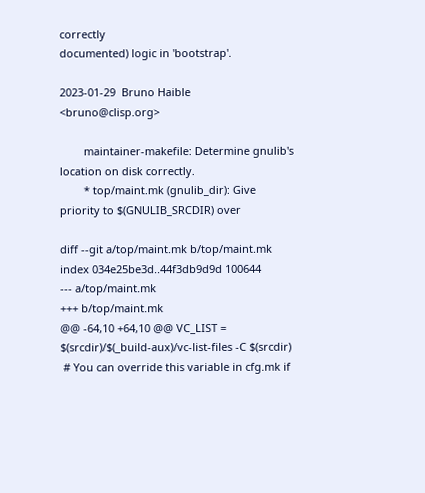correctly
documented) logic in 'bootstrap'.

2023-01-29  Bruno Haible  <bruno@clisp.org>

        maintainer-makefile: Determine gnulib's location on disk correctly.
        * top/maint.mk (gnulib_dir): Give priority to $(GNULIB_SRCDIR) over

diff --git a/top/maint.mk b/top/maint.mk
index 034e25be3d..44f3db9d9d 100644
--- a/top/maint.mk
+++ b/top/maint.mk
@@ -64,10 +64,10 @@ VC_LIST = $(srcdir)/$(_build-aux)/vc-list-files -C $(srcdir)
 # You can override this variable in cfg.mk if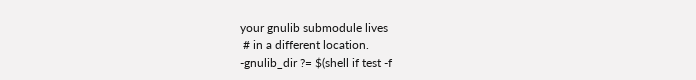your gnulib submodule lives
 # in a different location.
-gnulib_dir ?= $(shell if test -f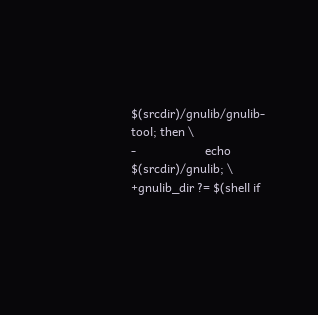$(srcdir)/gnulib/gnulib-tool; then \
-                       echo $(srcdir)/gnulib; \
+gnulib_dir ?= $(shell if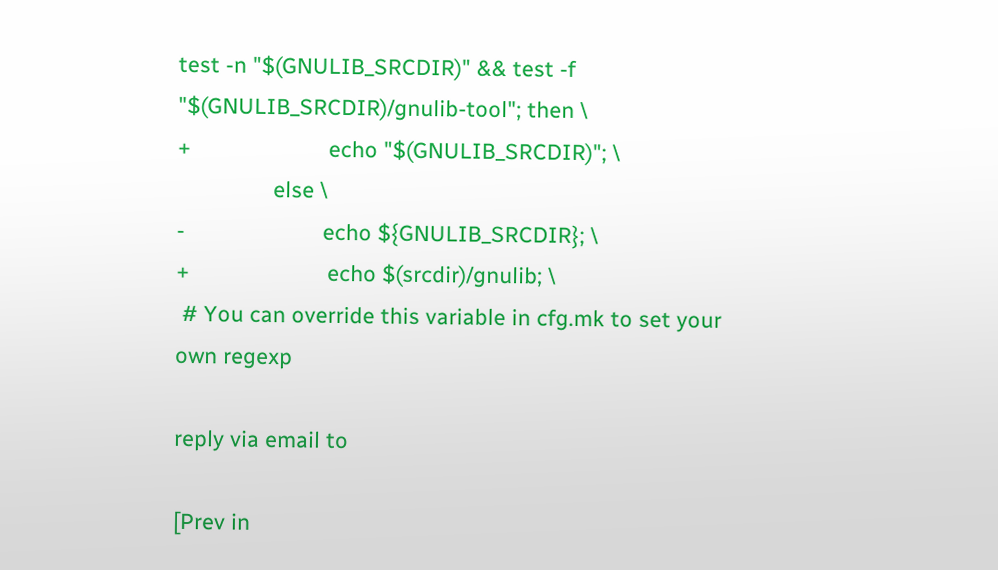test -n "$(GNULIB_SRCDIR)" && test -f
"$(GNULIB_SRCDIR)/gnulib-tool"; then \
+                       echo "$(GNULIB_SRCDIR)"; \
                else \
-                       echo ${GNULIB_SRCDIR}; \
+                       echo $(srcdir)/gnulib; \
 # You can override this variable in cfg.mk to set your own regexp

reply via email to

[Prev in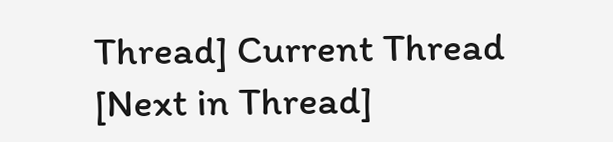Thread] Current Thread [Next in Thread]